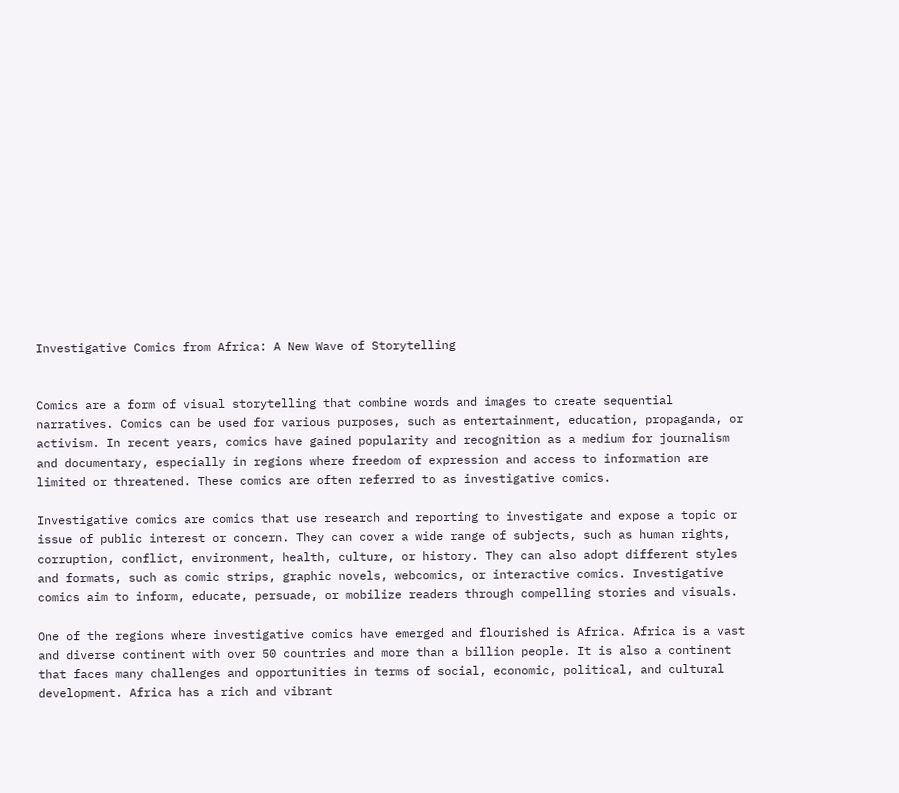Investigative Comics from Africa: A New Wave of Storytelling


Comics are a form of visual storytelling that combine words and images to create sequential narratives. Comics can be used for various purposes, such as entertainment, education, propaganda, or activism. In recent years, comics have gained popularity and recognition as a medium for journalism and documentary, especially in regions where freedom of expression and access to information are limited or threatened. These comics are often referred to as investigative comics.

Investigative comics are comics that use research and reporting to investigate and expose a topic or issue of public interest or concern. They can cover a wide range of subjects, such as human rights, corruption, conflict, environment, health, culture, or history. They can also adopt different styles and formats, such as comic strips, graphic novels, webcomics, or interactive comics. Investigative comics aim to inform, educate, persuade, or mobilize readers through compelling stories and visuals.

One of the regions where investigative comics have emerged and flourished is Africa. Africa is a vast and diverse continent with over 50 countries and more than a billion people. It is also a continent that faces many challenges and opportunities in terms of social, economic, political, and cultural development. Africa has a rich and vibrant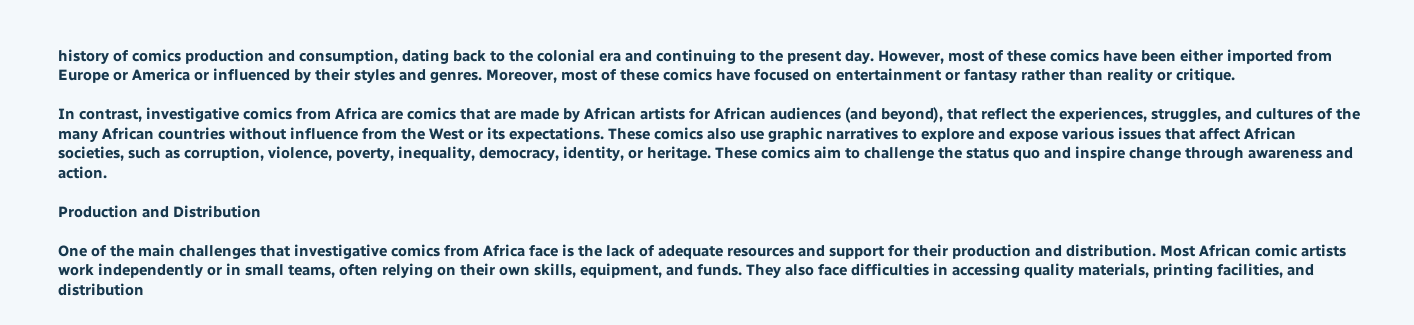history of comics production and consumption, dating back to the colonial era and continuing to the present day. However, most of these comics have been either imported from Europe or America or influenced by their styles and genres. Moreover, most of these comics have focused on entertainment or fantasy rather than reality or critique.

In contrast, investigative comics from Africa are comics that are made by African artists for African audiences (and beyond), that reflect the experiences, struggles, and cultures of the many African countries without influence from the West or its expectations. These comics also use graphic narratives to explore and expose various issues that affect African societies, such as corruption, violence, poverty, inequality, democracy, identity, or heritage. These comics aim to challenge the status quo and inspire change through awareness and action.

Production and Distribution

One of the main challenges that investigative comics from Africa face is the lack of adequate resources and support for their production and distribution. Most African comic artists work independently or in small teams, often relying on their own skills, equipment, and funds. They also face difficulties in accessing quality materials, printing facilities, and distribution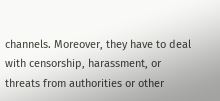channels. Moreover, they have to deal with censorship, harassment, or threats from authorities or other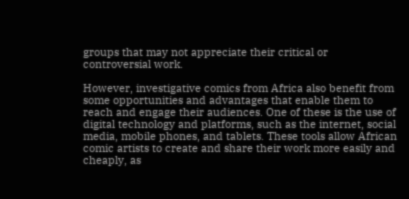groups that may not appreciate their critical or controversial work.

However, investigative comics from Africa also benefit from some opportunities and advantages that enable them to reach and engage their audiences. One of these is the use of digital technology and platforms, such as the internet, social media, mobile phones, and tablets. These tools allow African comic artists to create and share their work more easily and cheaply, as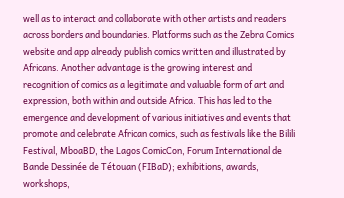well as to interact and collaborate with other artists and readers across borders and boundaries. Platforms such as the Zebra Comics website and app already publish comics written and illustrated by Africans. Another advantage is the growing interest and recognition of comics as a legitimate and valuable form of art and expression, both within and outside Africa. This has led to the emergence and development of various initiatives and events that promote and celebrate African comics, such as festivals like the Bilili Festival, MboaBD, the Lagos ComicCon, Forum International de Bande Dessinée de Tétouan (FIBaD); exhibitions, awards, workshops,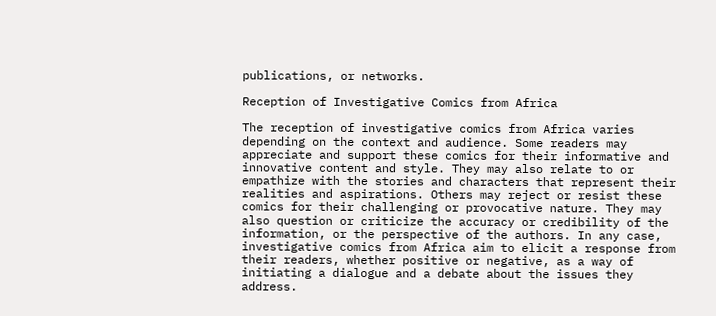publications, or networks.

Reception of Investigative Comics from Africa

The reception of investigative comics from Africa varies depending on the context and audience. Some readers may appreciate and support these comics for their informative and innovative content and style. They may also relate to or empathize with the stories and characters that represent their realities and aspirations. Others may reject or resist these comics for their challenging or provocative nature. They may also question or criticize the accuracy or credibility of the information, or the perspective of the authors. In any case, investigative comics from Africa aim to elicit a response from their readers, whether positive or negative, as a way of initiating a dialogue and a debate about the issues they address.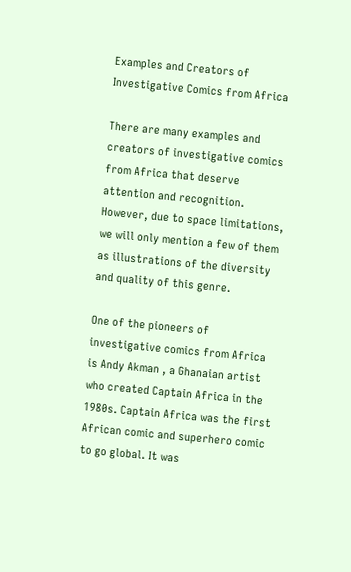Examples and Creators of Investigative Comics from Africa

There are many examples and creators of investigative comics from Africa that deserve attention and recognition. However, due to space limitations, we will only mention a few of them as illustrations of the diversity and quality of this genre.

One of the pioneers of investigative comics from Africa is Andy Akman , a Ghanaian artist who created Captain Africa in the 1980s. Captain Africa was the first African comic and superhero comic to go global. It was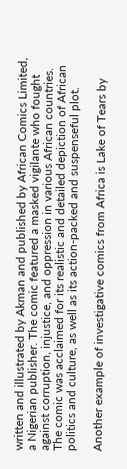written and illustrated by Akman and published by African Comics Limited, a Nigerian publisher. The comic featured a masked vigilante who fought against corruption, injustice, and oppression in various African countries. The comic was acclaimed for its realistic and detailed depiction of African politics and culture, as well as its action-packed and suspenseful plot.

Another example of investigative comics from Africa is Lake of Tears by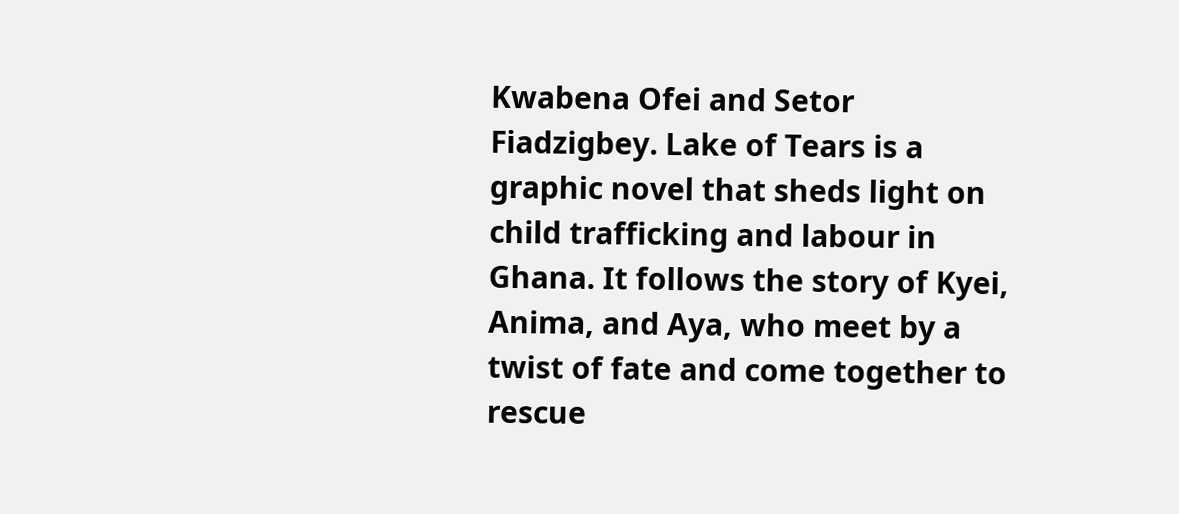Kwabena Ofei and Setor Fiadzigbey. Lake of Tears is a graphic novel that sheds light on child trafficking and labour in Ghana. It follows the story of Kyei, Anima, and Aya, who meet by a twist of fate and come together to rescue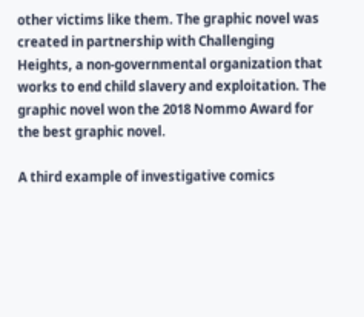other victims like them. The graphic novel was created in partnership with Challenging Heights, a non-governmental organization that works to end child slavery and exploitation. The graphic novel won the 2018 Nommo Award for the best graphic novel.

A third example of investigative comics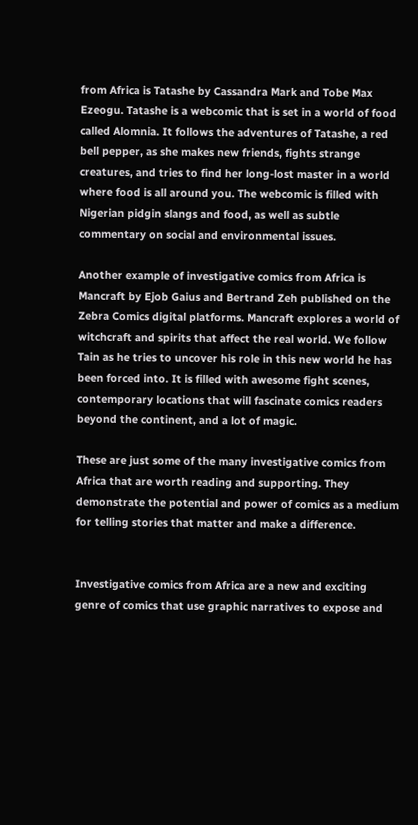from Africa is Tatashe by Cassandra Mark and Tobe Max Ezeogu. Tatashe is a webcomic that is set in a world of food called Alomnia. It follows the adventures of Tatashe, a red bell pepper, as she makes new friends, fights strange creatures, and tries to find her long-lost master in a world where food is all around you. The webcomic is filled with Nigerian pidgin slangs and food, as well as subtle commentary on social and environmental issues.

Another example of investigative comics from Africa is Mancraft by Ejob Gaius and Bertrand Zeh published on the Zebra Comics digital platforms. Mancraft explores a world of witchcraft and spirits that affect the real world. We follow Tain as he tries to uncover his role in this new world he has been forced into. It is filled with awesome fight scenes, contemporary locations that will fascinate comics readers beyond the continent, and a lot of magic.

These are just some of the many investigative comics from Africa that are worth reading and supporting. They demonstrate the potential and power of comics as a medium for telling stories that matter and make a difference.


Investigative comics from Africa are a new and exciting genre of comics that use graphic narratives to expose and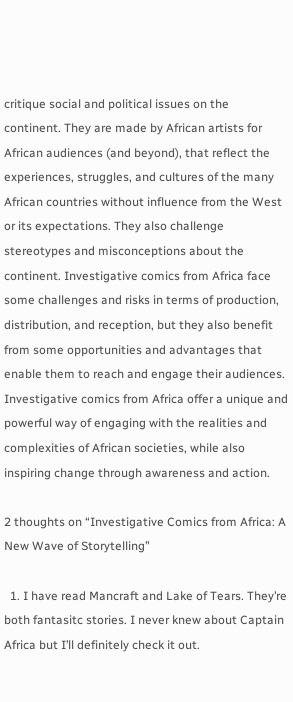critique social and political issues on the continent. They are made by African artists for African audiences (and beyond), that reflect the experiences, struggles, and cultures of the many African countries without influence from the West or its expectations. They also challenge stereotypes and misconceptions about the continent. Investigative comics from Africa face some challenges and risks in terms of production, distribution, and reception, but they also benefit from some opportunities and advantages that enable them to reach and engage their audiences. Investigative comics from Africa offer a unique and powerful way of engaging with the realities and complexities of African societies, while also inspiring change through awareness and action.

2 thoughts on “Investigative Comics from Africa: A New Wave of Storytelling”

  1. I have read Mancraft and Lake of Tears. They’re both fantasitc stories. I never knew about Captain Africa but I’ll definitely check it out.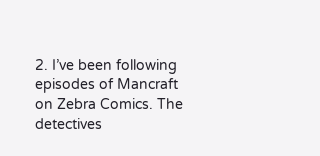2. I’ve been following episodes of Mancraft on Zebra Comics. The detectives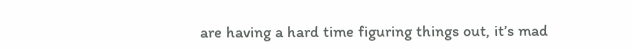are having a hard time figuring things out, it’s mad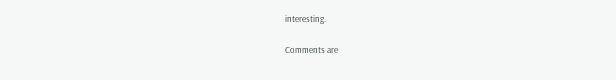interesting.

Comments are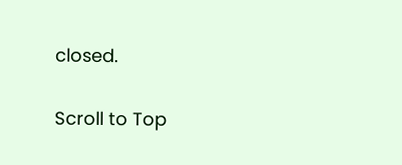closed.

Scroll to Top